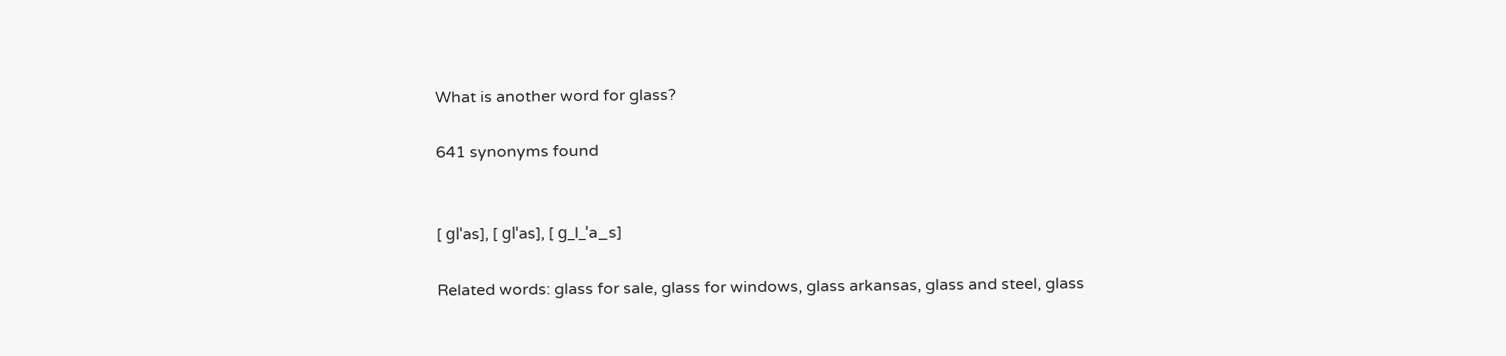What is another word for glass?

641 synonyms found


[ ɡlˈas], [ ɡlˈas], [ ɡ_l_ˈa_s]

Related words: glass for sale, glass for windows, glass arkansas, glass and steel, glass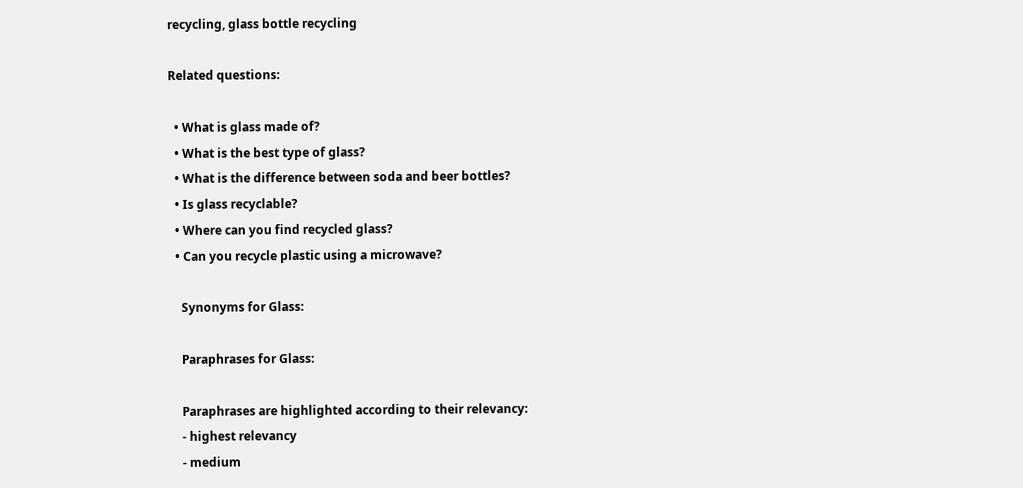recycling, glass bottle recycling

Related questions:

  • What is glass made of?
  • What is the best type of glass?
  • What is the difference between soda and beer bottles?
  • Is glass recyclable?
  • Where can you find recycled glass?
  • Can you recycle plastic using a microwave?

    Synonyms for Glass:

    Paraphrases for Glass:

    Paraphrases are highlighted according to their relevancy:
    - highest relevancy
    - medium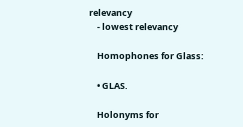relevancy
    - lowest relevancy

    Homophones for Glass:

    • GLAS.

    Holonyms for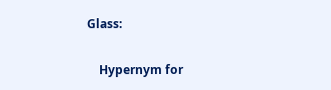Glass:

    Hypernym for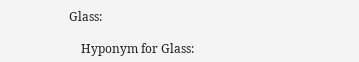Glass:

    Hyponym for Glass: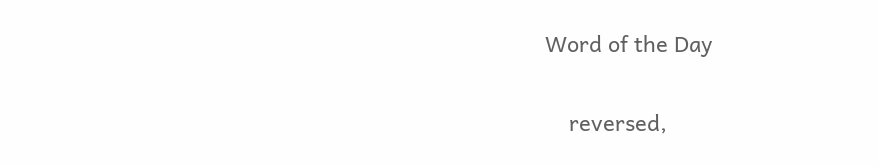Word of the Day

    reversed,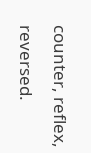counter, reflex, reversed.